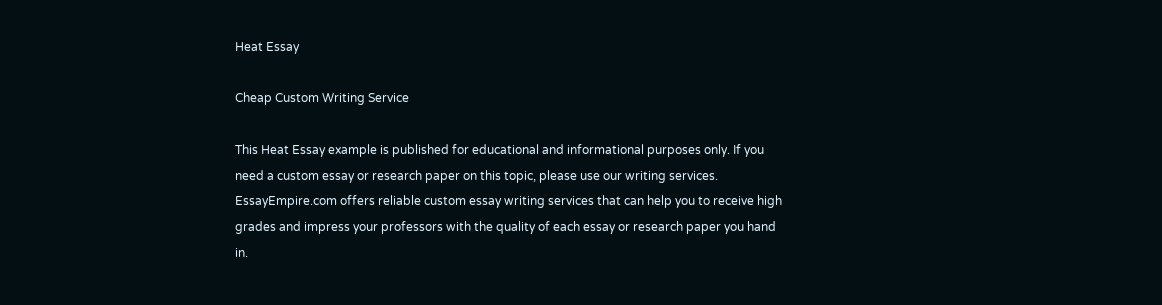Heat Essay

Cheap Custom Writing Service

This Heat Essay example is published for educational and informational purposes only. If you need a custom essay or research paper on this topic, please use our writing services. EssayEmpire.com offers reliable custom essay writing services that can help you to receive high grades and impress your professors with the quality of each essay or research paper you hand in.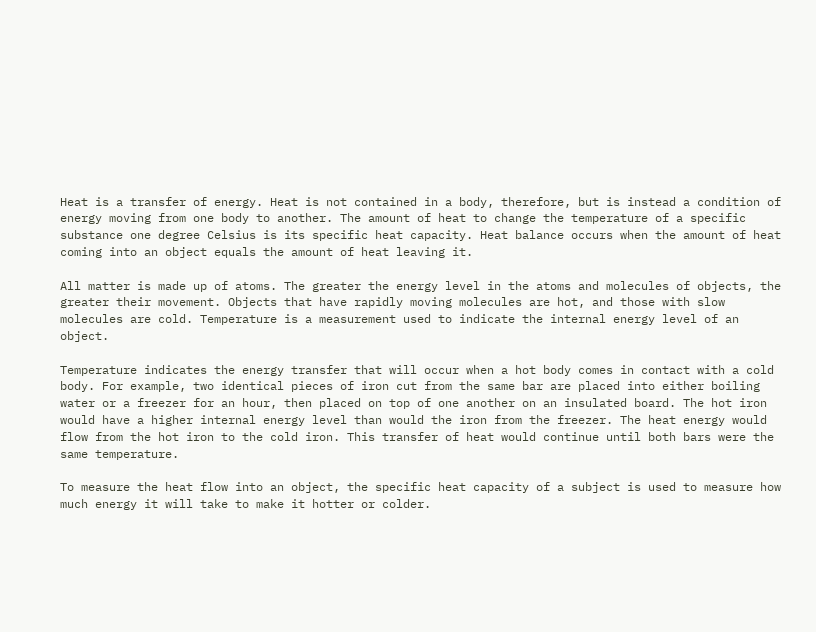Heat is a transfer of energy. Heat is not contained in a body, therefore, but is instead a condition of energy moving from one body to another. The amount of heat to change the temperature of a specific substance one degree Celsius is its specific heat capacity. Heat balance occurs when the amount of heat coming into an object equals the amount of heat leaving it.

All matter is made up of atoms. The greater the energy level in the atoms and molecules of objects, the greater their movement. Objects that have rapidly moving molecules are hot, and those with slow molecules are cold. Temperature is a measurement used to indicate the internal energy level of an object.

Temperature indicates the energy transfer that will occur when a hot body comes in contact with a cold body. For example, two identical pieces of iron cut from the same bar are placed into either boiling water or a freezer for an hour, then placed on top of one another on an insulated board. The hot iron would have a higher internal energy level than would the iron from the freezer. The heat energy would flow from the hot iron to the cold iron. This transfer of heat would continue until both bars were the same temperature.

To measure the heat flow into an object, the specific heat capacity of a subject is used to measure how much energy it will take to make it hotter or colder.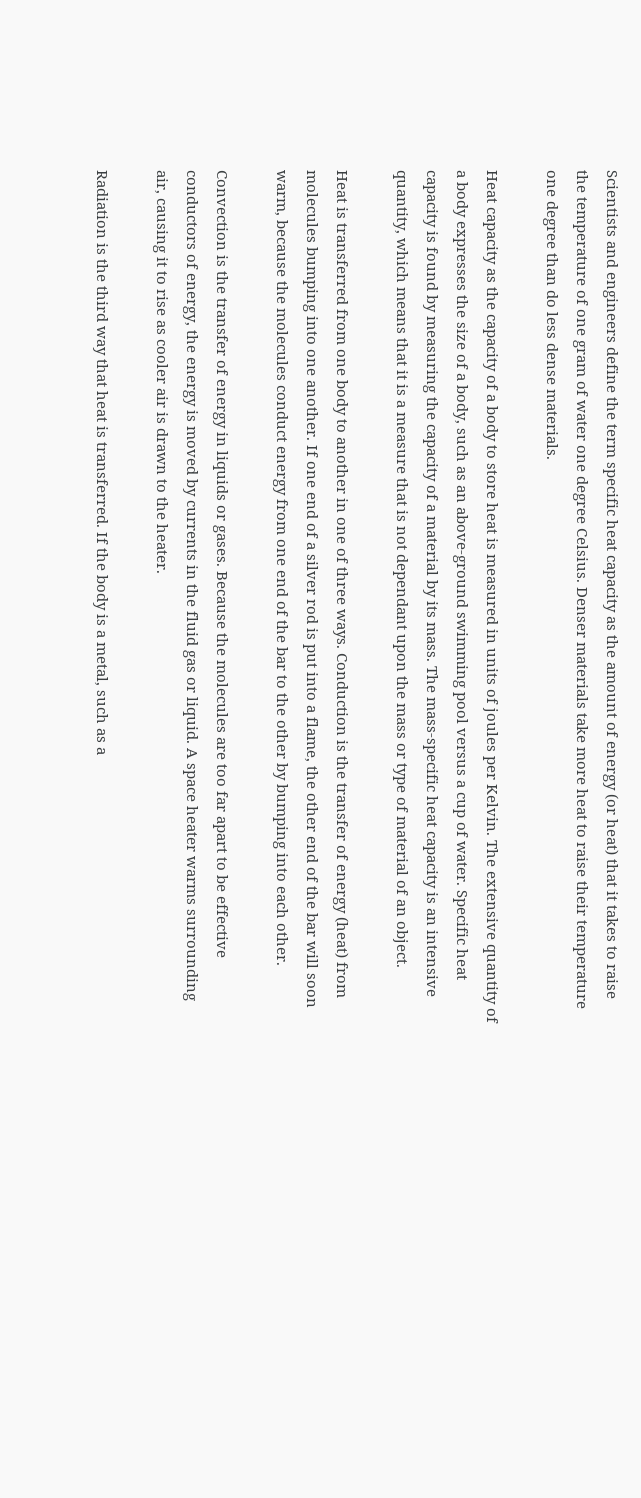Scientists and engineers define the term specific heat capacity as the amount of energy (or heat) that it takes to raise the temperature of one gram of water one degree Celsius. Denser materials take more heat to raise their temperature one degree than do less dense materials.

Heat capacity as the capacity of a body to store heat is measured in units of joules per Kelvin. The extensive quantity of a body expresses the size of a body, such as an above-ground swimming pool versus a cup of water. Specific heat capacity is found by measuring the capacity of a material by its mass. The mass-specific heat capacity is an intensive quantity, which means that it is a measure that is not dependant upon the mass or type of material of an object.

Heat is transferred from one body to another in one of three ways. Conduction is the transfer of energy (heat) from molecules bumping into one another. If one end of a silver rod is put into a flame, the other end of the bar will soon warm, because the molecules conduct energy from one end of the bar to the other by bumping into each other.

Convection is the transfer of energy in liquids or gases. Because the molecules are too far apart to be effective conductors of energy, the energy is moved by currents in the fluid gas or liquid. A space heater warms surrounding air, causing it to rise as cooler air is drawn to the heater.

Radiation is the third way that heat is transferred. If the body is a metal, such as a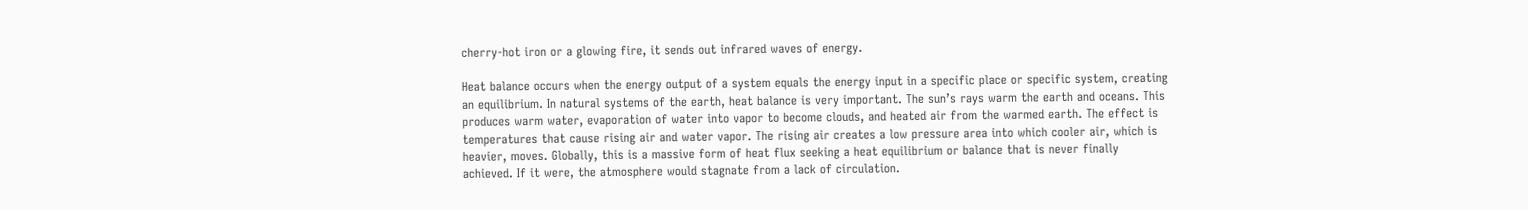cherry-hot iron or a glowing fire, it sends out infrared waves of energy.

Heat balance occurs when the energy output of a system equals the energy input in a specific place or specific system, creating an equilibrium. In natural systems of the earth, heat balance is very important. The sun’s rays warm the earth and oceans. This produces warm water, evaporation of water into vapor to become clouds, and heated air from the warmed earth. The effect is temperatures that cause rising air and water vapor. The rising air creates a low pressure area into which cooler air, which is heavier, moves. Globally, this is a massive form of heat flux seeking a heat equilibrium or balance that is never finally achieved. If it were, the atmosphere would stagnate from a lack of circulation.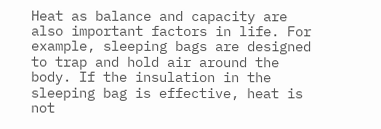Heat as balance and capacity are also important factors in life. For example, sleeping bags are designed to trap and hold air around the body. If the insulation in the sleeping bag is effective, heat is not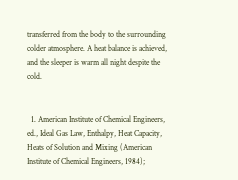transferred from the body to the surrounding colder atmosphere. A heat balance is achieved, and the sleeper is warm all night despite the cold.


  1. American Institute of Chemical Engineers, ed., Ideal Gas Law, Enthalpy, Heat Capacity, Heats of Solution and Mixing (American Institute of Chemical Engineers, 1984);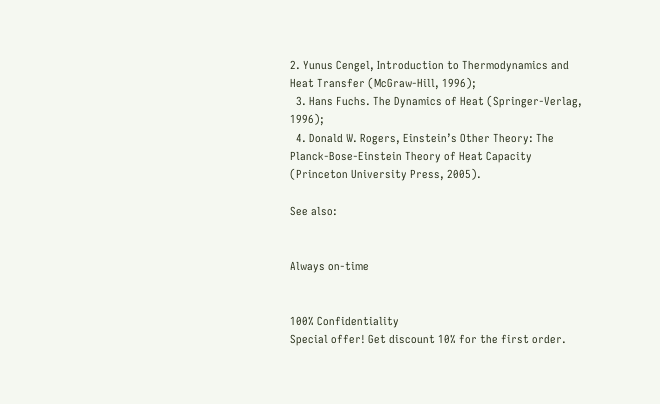2. Yunus Cengel, Introduction to Thermodynamics and Heat Transfer (McGraw-Hill, 1996);
  3. Hans Fuchs. The Dynamics of Heat (Springer-Verlag, 1996);
  4. Donald W. Rogers, Einstein’s Other Theory: The Planck-Bose-Einstein Theory of Heat Capacity (Princeton University Press, 2005).

See also:


Always on-time


100% Confidentiality
Special offer! Get discount 10% for the first order.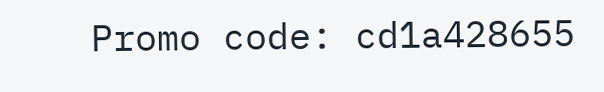Promo code: cd1a428655